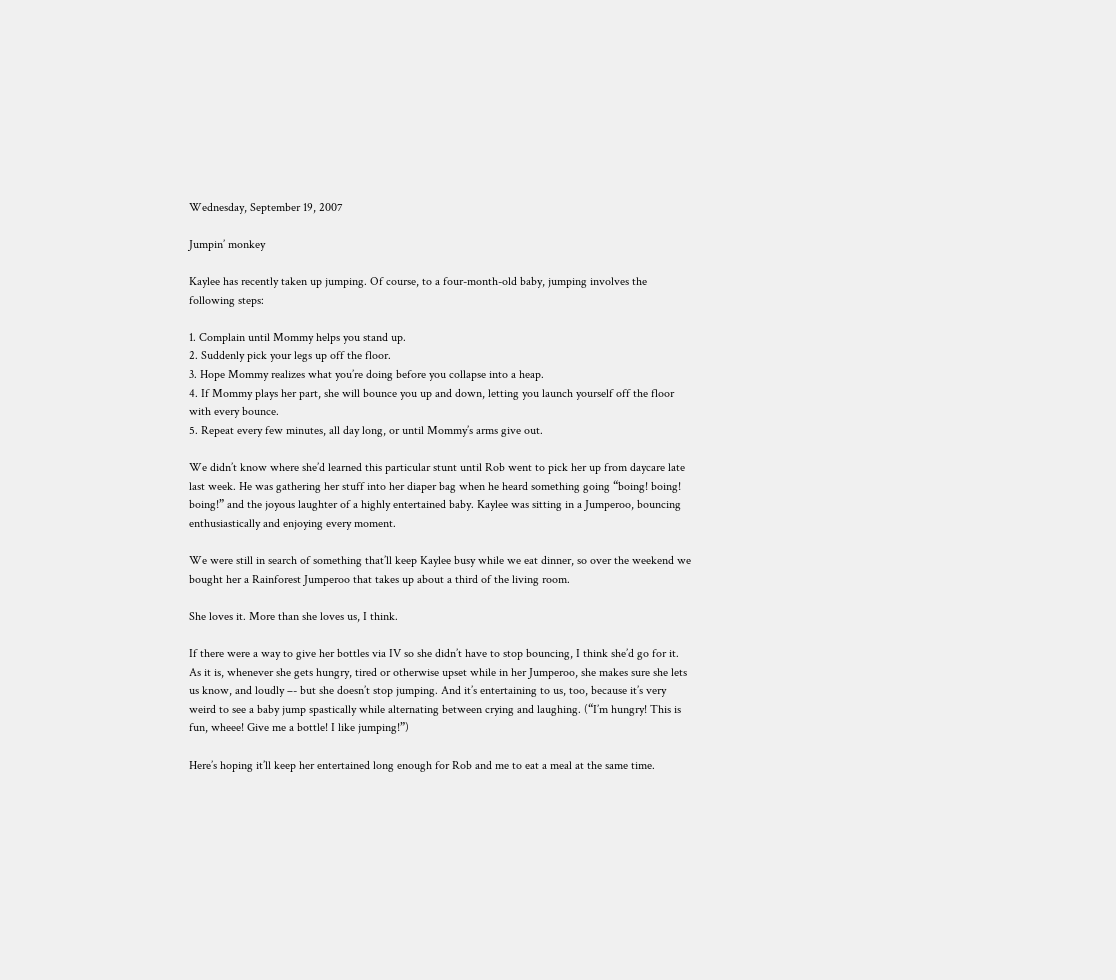Wednesday, September 19, 2007

Jumpin’ monkey

Kaylee has recently taken up jumping. Of course, to a four-month-old baby, jumping involves the following steps:

1. Complain until Mommy helps you stand up.
2. Suddenly pick your legs up off the floor.
3. Hope Mommy realizes what you’re doing before you collapse into a heap.
4. If Mommy plays her part, she will bounce you up and down, letting you launch yourself off the floor with every bounce.
5. Repeat every few minutes, all day long, or until Mommy’s arms give out.

We didn’t know where she’d learned this particular stunt until Rob went to pick her up from daycare late last week. He was gathering her stuff into her diaper bag when he heard something going “boing! boing! boing!” and the joyous laughter of a highly entertained baby. Kaylee was sitting in a Jumperoo, bouncing enthusiastically and enjoying every moment.

We were still in search of something that’ll keep Kaylee busy while we eat dinner, so over the weekend we bought her a Rainforest Jumperoo that takes up about a third of the living room.

She loves it. More than she loves us, I think.

If there were a way to give her bottles via IV so she didn’t have to stop bouncing, I think she’d go for it. As it is, whenever she gets hungry, tired or otherwise upset while in her Jumperoo, she makes sure she lets us know, and loudly –- but she doesn’t stop jumping. And it’s entertaining to us, too, because it’s very weird to see a baby jump spastically while alternating between crying and laughing. (“I’m hungry! This is fun, wheee! Give me a bottle! I like jumping!”)

Here’s hoping it’ll keep her entertained long enough for Rob and me to eat a meal at the same time.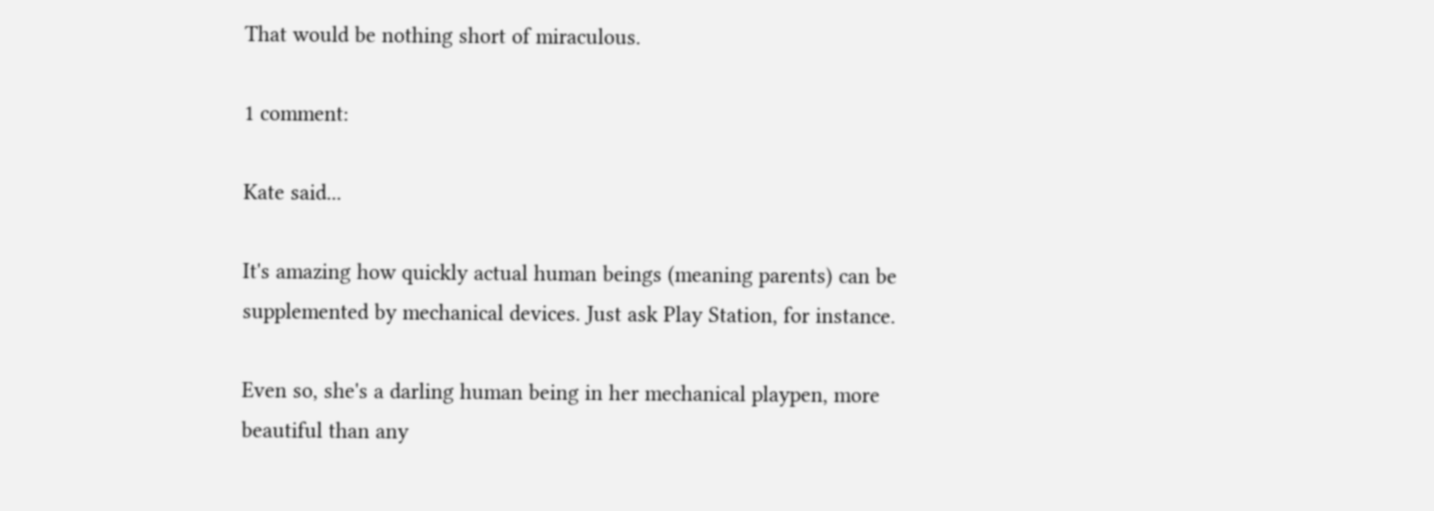That would be nothing short of miraculous.

1 comment:

Kate said...

It's amazing how quickly actual human beings (meaning parents) can be supplemented by mechanical devices. Just ask Play Station, for instance.

Even so, she's a darling human being in her mechanical playpen, more beautiful than any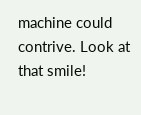machine could contrive. Look at that smile!